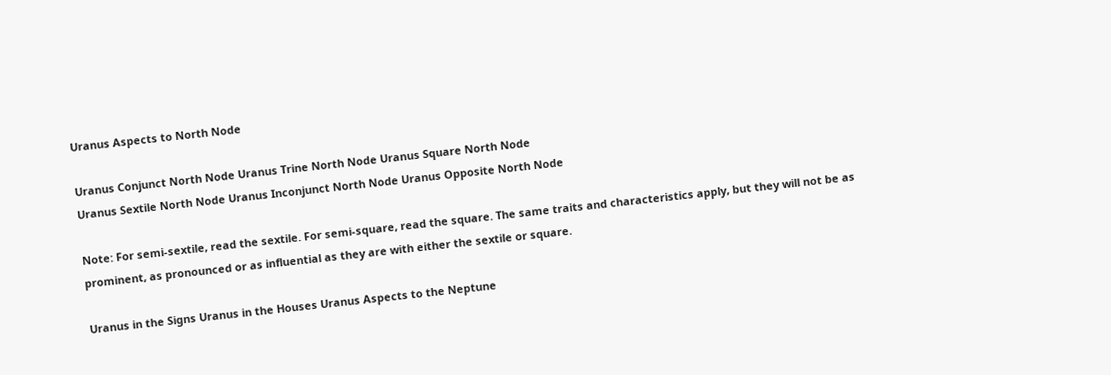Uranus Aspects to North Node

Uranus Conjunct North Node Uranus Trine North Node Uranus Square North Node
Uranus Sextile North Node Uranus Inconjunct North Node Uranus Opposite North Node

Note: For semi-sextile, read the sextile. For semi-square, read the square. The same traits and characteristics apply, but they will not be as prominent, as pronounced or as influential as they are with either the sextile or square.

Uranus in the Signs Uranus in the Houses Uranus Aspects to the Neptune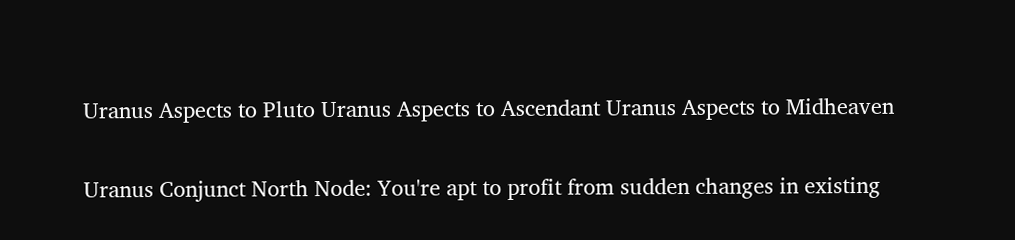Uranus Aspects to Pluto Uranus Aspects to Ascendant Uranus Aspects to Midheaven

Uranus Conjunct North Node: You're apt to profit from sudden changes in existing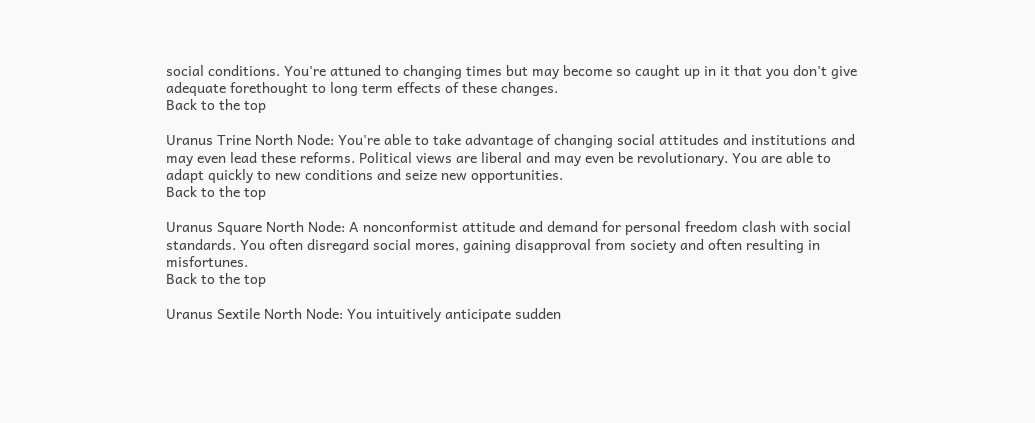social conditions. You're attuned to changing times but may become so caught up in it that you don't give adequate forethought to long term effects of these changes.
Back to the top

Uranus Trine North Node: You're able to take advantage of changing social attitudes and institutions and may even lead these reforms. Political views are liberal and may even be revolutionary. You are able to adapt quickly to new conditions and seize new opportunities.
Back to the top

Uranus Square North Node: A nonconformist attitude and demand for personal freedom clash with social standards. You often disregard social mores, gaining disapproval from society and often resulting in misfortunes.
Back to the top

Uranus Sextile North Node: You intuitively anticipate sudden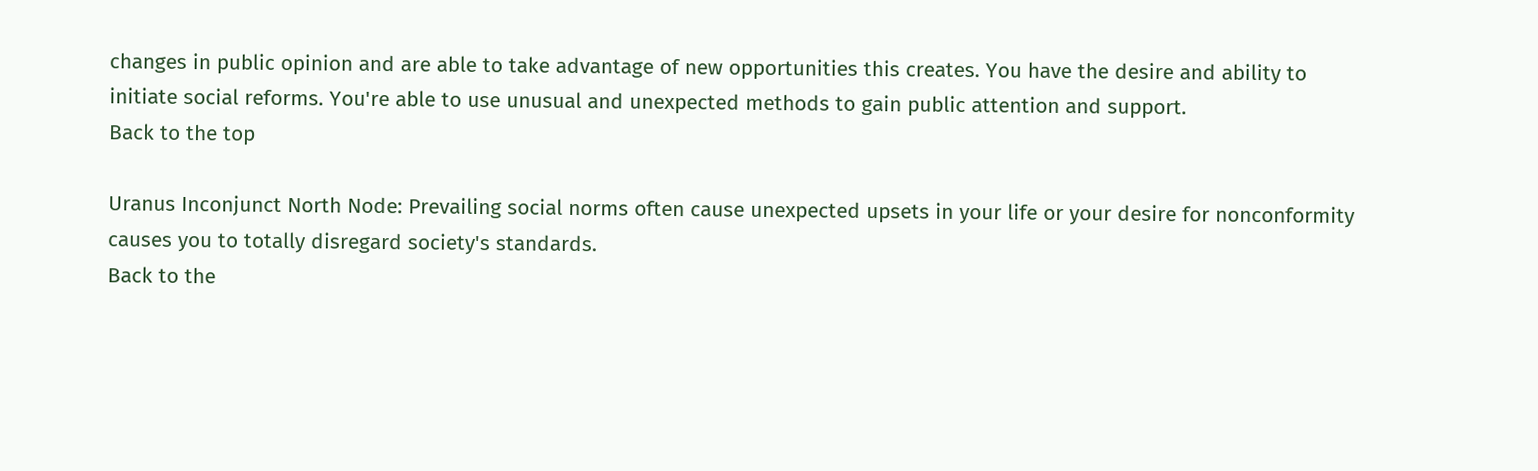changes in public opinion and are able to take advantage of new opportunities this creates. You have the desire and ability to initiate social reforms. You're able to use unusual and unexpected methods to gain public attention and support.
Back to the top

Uranus Inconjunct North Node: Prevailing social norms often cause unexpected upsets in your life or your desire for nonconformity causes you to totally disregard society's standards.
Back to the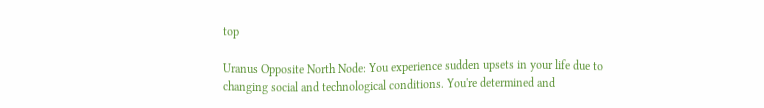top

Uranus Opposite North Node: You experience sudden upsets in your life due to changing social and technological conditions. You're determined and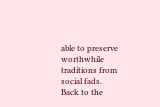able to preserve worthwhile traditions from social fads.
Back to the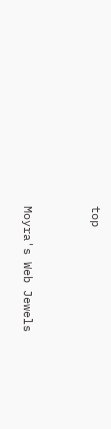top


Moyra's Web Jewels